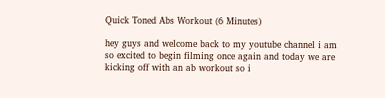Quick Toned Abs Workout (6 Minutes)

hey guys and welcome back to my youtube channel i am so excited to begin filming once again and today we are kicking off with an ab workout so i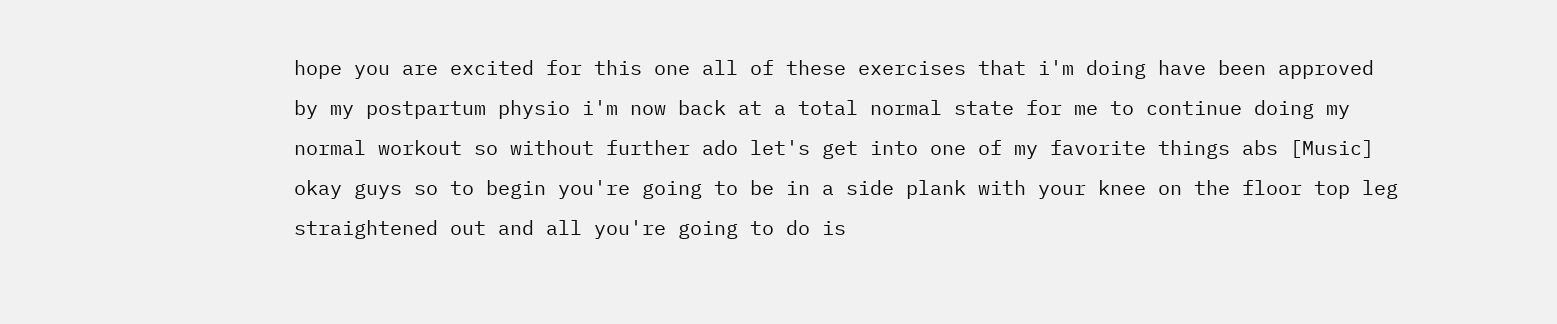hope you are excited for this one all of these exercises that i'm doing have been approved by my postpartum physio i'm now back at a total normal state for me to continue doing my normal workout so without further ado let's get into one of my favorite things abs [Music] okay guys so to begin you're going to be in a side plank with your knee on the floor top leg straightened out and all you're going to do is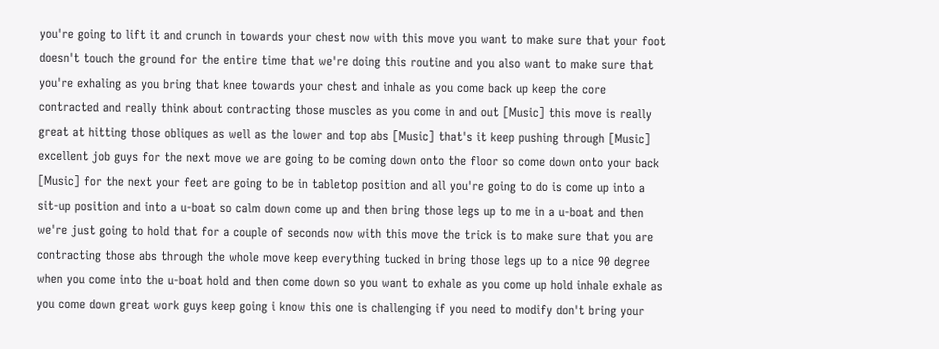you're going to lift it and crunch in towards your chest now with this move you want to make sure that your foot doesn't touch the ground for the entire time that we're doing this routine and you also want to make sure that you're exhaling as you bring that knee towards your chest and inhale as you come back up keep the core contracted and really think about contracting those muscles as you come in and out [Music] this move is really great at hitting those obliques as well as the lower and top abs [Music] that's it keep pushing through [Music] excellent job guys for the next move we are going to be coming down onto the floor so come down onto your back [Music] for the next your feet are going to be in tabletop position and all you're going to do is come up into a sit-up position and into a u-boat so calm down come up and then bring those legs up to me in a u-boat and then we're just going to hold that for a couple of seconds now with this move the trick is to make sure that you are contracting those abs through the whole move keep everything tucked in bring those legs up to a nice 90 degree when you come into the u-boat hold and then come down so you want to exhale as you come up hold inhale exhale as you come down great work guys keep going i know this one is challenging if you need to modify don't bring your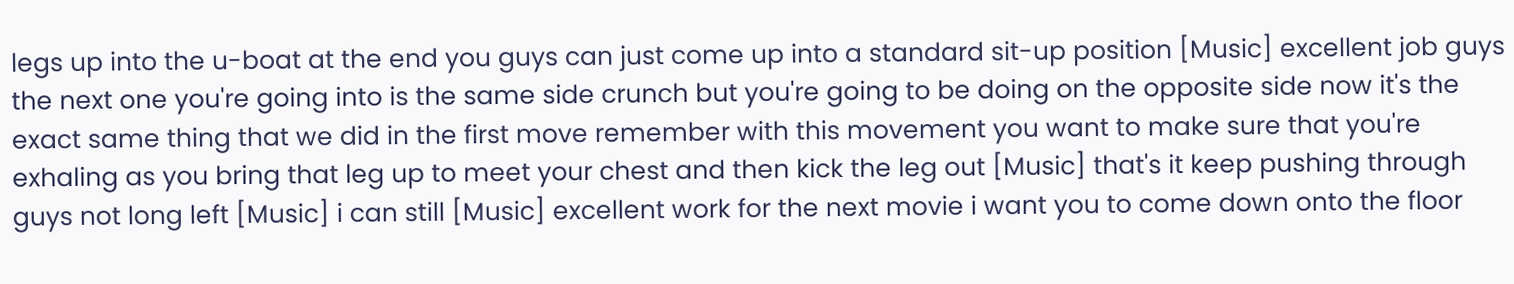legs up into the u-boat at the end you guys can just come up into a standard sit-up position [Music] excellent job guys the next one you're going into is the same side crunch but you're going to be doing on the opposite side now it's the exact same thing that we did in the first move remember with this movement you want to make sure that you're exhaling as you bring that leg up to meet your chest and then kick the leg out [Music] that's it keep pushing through guys not long left [Music] i can still [Music] excellent work for the next movie i want you to come down onto the floor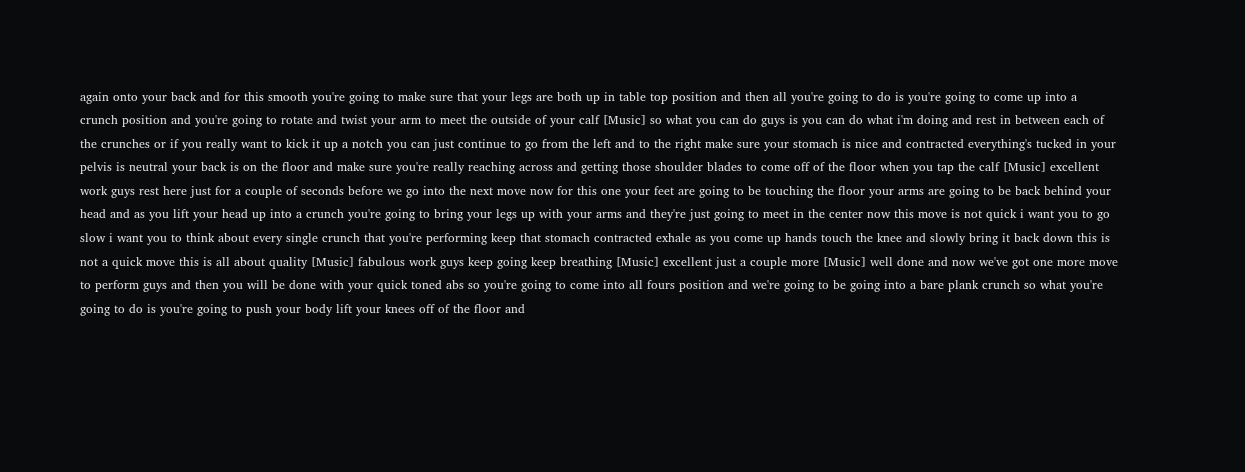again onto your back and for this smooth you're going to make sure that your legs are both up in table top position and then all you're going to do is you're going to come up into a crunch position and you're going to rotate and twist your arm to meet the outside of your calf [Music] so what you can do guys is you can do what i'm doing and rest in between each of the crunches or if you really want to kick it up a notch you can just continue to go from the left and to the right make sure your stomach is nice and contracted everything's tucked in your pelvis is neutral your back is on the floor and make sure you're really reaching across and getting those shoulder blades to come off of the floor when you tap the calf [Music] excellent work guys rest here just for a couple of seconds before we go into the next move now for this one your feet are going to be touching the floor your arms are going to be back behind your head and as you lift your head up into a crunch you're going to bring your legs up with your arms and they're just going to meet in the center now this move is not quick i want you to go slow i want you to think about every single crunch that you're performing keep that stomach contracted exhale as you come up hands touch the knee and slowly bring it back down this is not a quick move this is all about quality [Music] fabulous work guys keep going keep breathing [Music] excellent just a couple more [Music] well done and now we've got one more move to perform guys and then you will be done with your quick toned abs so you're going to come into all fours position and we're going to be going into a bare plank crunch so what you're going to do is you're going to push your body lift your knees off of the floor and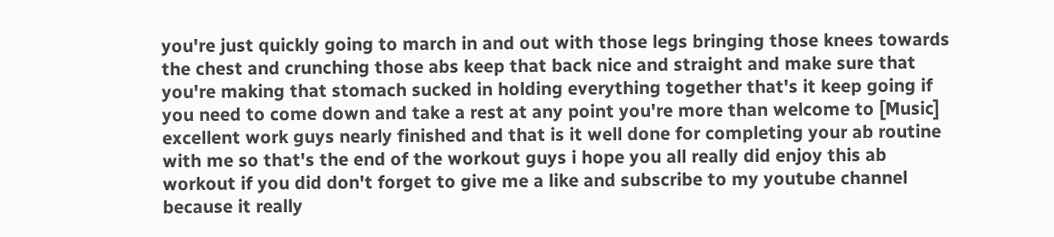you're just quickly going to march in and out with those legs bringing those knees towards the chest and crunching those abs keep that back nice and straight and make sure that you're making that stomach sucked in holding everything together that's it keep going if you need to come down and take a rest at any point you're more than welcome to [Music] excellent work guys nearly finished and that is it well done for completing your ab routine with me so that's the end of the workout guys i hope you all really did enjoy this ab workout if you did don't forget to give me a like and subscribe to my youtube channel because it really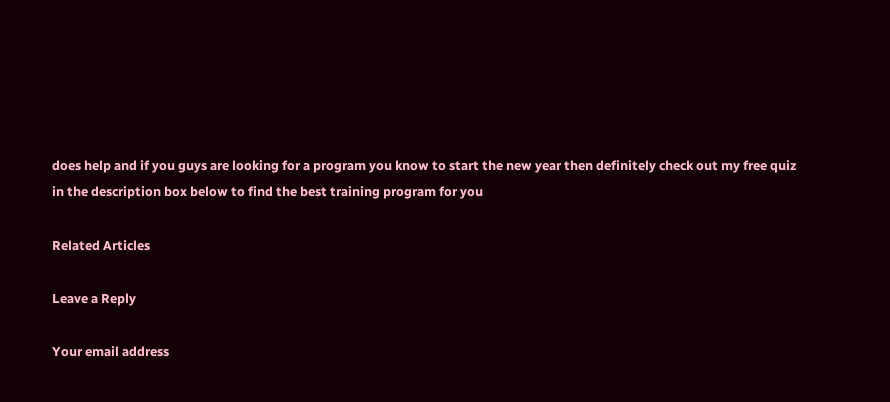does help and if you guys are looking for a program you know to start the new year then definitely check out my free quiz in the description box below to find the best training program for you

Related Articles

Leave a Reply

Your email address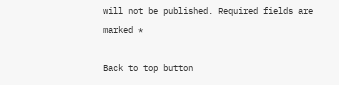will not be published. Required fields are marked *

Back to top button